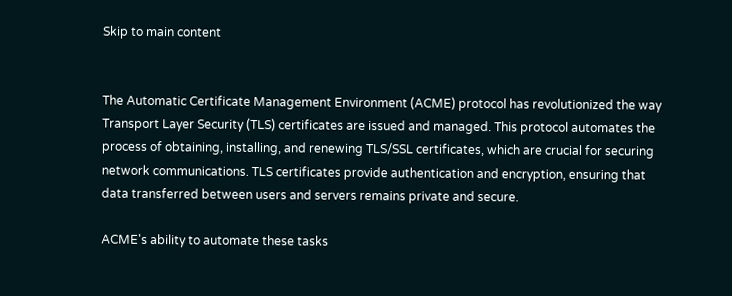Skip to main content


The Automatic Certificate Management Environment (ACME) protocol has revolutionized the way Transport Layer Security (TLS) certificates are issued and managed. This protocol automates the process of obtaining, installing, and renewing TLS/SSL certificates, which are crucial for securing network communications. TLS certificates provide authentication and encryption, ensuring that data transferred between users and servers remains private and secure.

ACME's ability to automate these tasks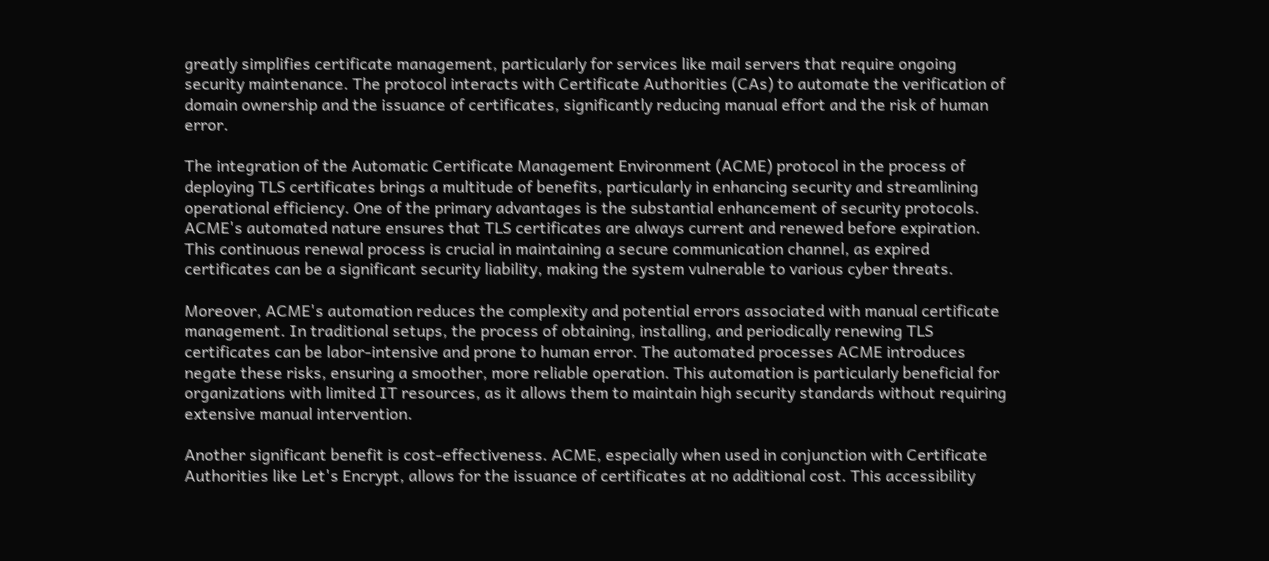greatly simplifies certificate management, particularly for services like mail servers that require ongoing security maintenance. The protocol interacts with Certificate Authorities (CAs) to automate the verification of domain ownership and the issuance of certificates, significantly reducing manual effort and the risk of human error.

The integration of the Automatic Certificate Management Environment (ACME) protocol in the process of deploying TLS certificates brings a multitude of benefits, particularly in enhancing security and streamlining operational efficiency. One of the primary advantages is the substantial enhancement of security protocols. ACME's automated nature ensures that TLS certificates are always current and renewed before expiration. This continuous renewal process is crucial in maintaining a secure communication channel, as expired certificates can be a significant security liability, making the system vulnerable to various cyber threats.

Moreover, ACME's automation reduces the complexity and potential errors associated with manual certificate management. In traditional setups, the process of obtaining, installing, and periodically renewing TLS certificates can be labor-intensive and prone to human error. The automated processes ACME introduces negate these risks, ensuring a smoother, more reliable operation. This automation is particularly beneficial for organizations with limited IT resources, as it allows them to maintain high security standards without requiring extensive manual intervention.

Another significant benefit is cost-effectiveness. ACME, especially when used in conjunction with Certificate Authorities like Let's Encrypt, allows for the issuance of certificates at no additional cost. This accessibility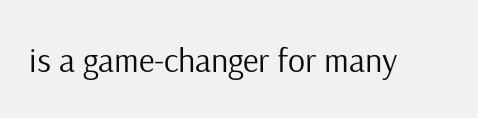is a game-changer for many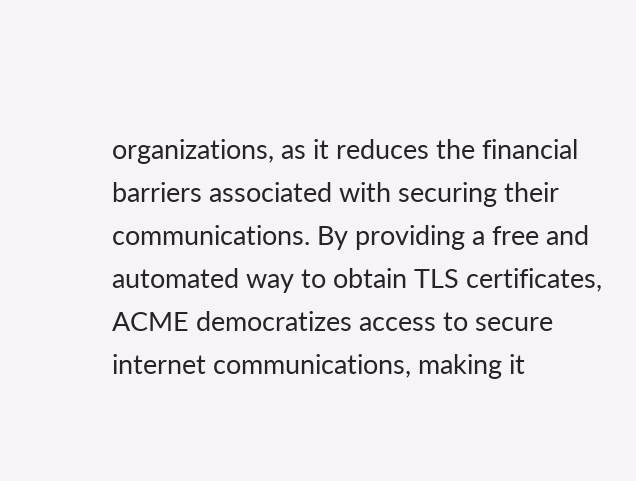organizations, as it reduces the financial barriers associated with securing their communications. By providing a free and automated way to obtain TLS certificates, ACME democratizes access to secure internet communications, making it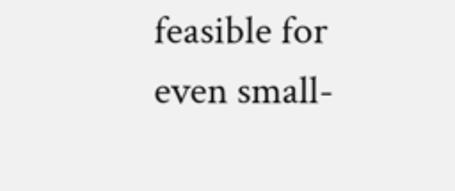feasible for even small-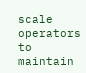scale operators to maintain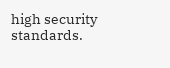high security standards.